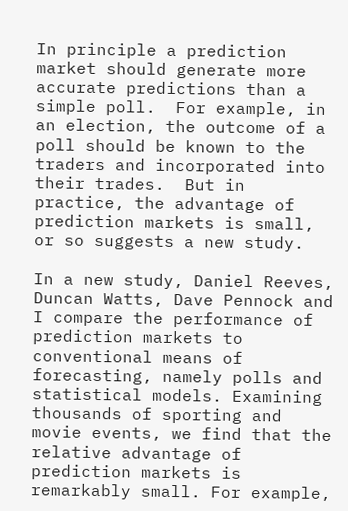In principle a prediction market should generate more accurate predictions than a simple poll.  For example, in an election, the outcome of a poll should be known to the traders and incorporated into their trades.  But in practice, the advantage of prediction markets is small, or so suggests a new study.

In a new study, Daniel Reeves, Duncan Watts, Dave Pennock and I compare the performance of prediction markets to conventional means of forecasting, namely polls and statistical models. Examining thousands of sporting and movie events, we find that the relative advantage of prediction markets is remarkably small. For example,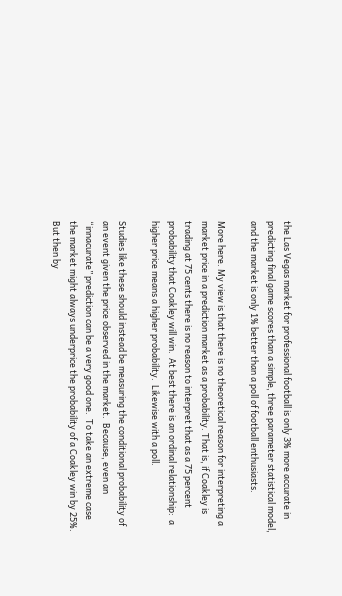the Las Vegas market for professional football is only 3% more accurate in predicting final game scores than a simple, three parameter statistical model, and the market is only 1% better than a poll of football enthusiasts.

More here. My view is that there is no theoretical reason for interpreting a market price in a prediction market as a probability. That is, if Coakley is trading at 75 cents there is no reason to interpret that as a 75 percent probability that Coakley will win.  At best there is an ordinal relationship:  a higher price means a higher probability.  Likewise with a poll.

Studies like these should instead be measuring the conditional probability of an event given the price observed in the market.  Because, even an “innacurate” prediction can be a very good one.  To take an extreme case the market might always underprice the probability of a Coakley win by 25%.  But then by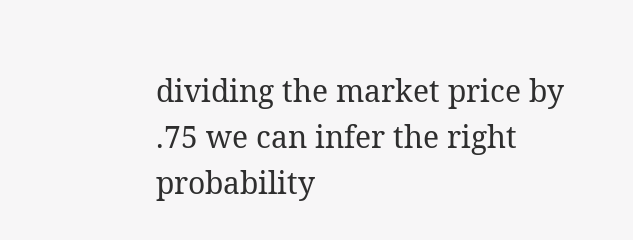dividing the market price by .75 we can infer the right probability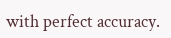with perfect accuracy.